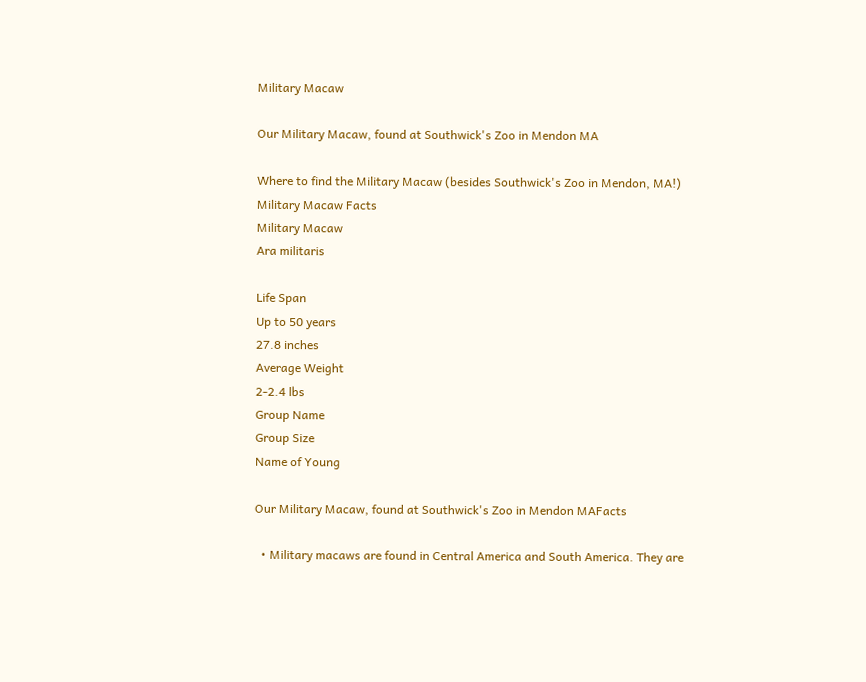Military Macaw

Our Military Macaw, found at Southwick's Zoo in Mendon MA

Where to find the Military Macaw (besides Southwick's Zoo in Mendon, MA!)
Military Macaw Facts
Military Macaw
Ara militaris

Life Span
Up to 50 years
27.8 inches
Average Weight
2-2.4 lbs
Group Name
Group Size
Name of Young

Our Military Macaw, found at Southwick's Zoo in Mendon MAFacts

  • Military macaws are found in Central America and South America. They are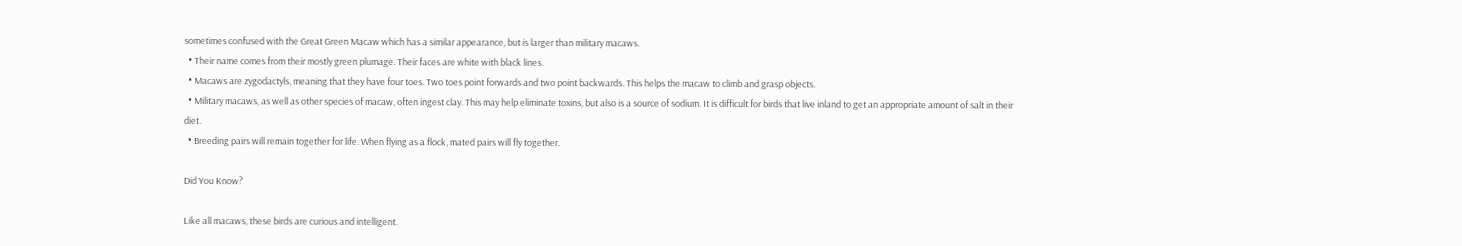sometimes confused with the Great Green Macaw which has a similar appearance, but is larger than military macaws.
  • Their name comes from their mostly green plumage. Their faces are white with black lines.
  • Macaws are zygodactyls, meaning that they have four toes. Two toes point forwards and two point backwards. This helps the macaw to climb and grasp objects.
  • Military macaws, as well as other species of macaw, often ingest clay. This may help eliminate toxins, but also is a source of sodium. It is difficult for birds that live inland to get an appropriate amount of salt in their diet.
  • Breeding pairs will remain together for life. When flying as a flock, mated pairs will fly together.

Did You Know?

Like all macaws, these birds are curious and intelligent.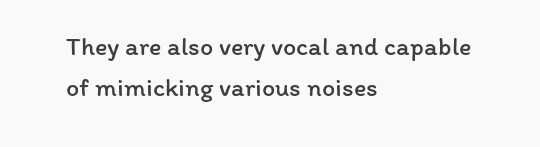They are also very vocal and capable of mimicking various noises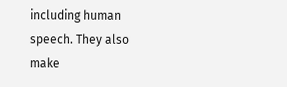including human speech. They also make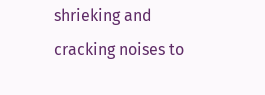shrieking and cracking noises to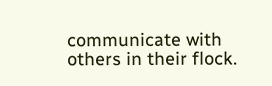communicate with others in their flock.